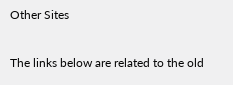Other Sites

The links below are related to the old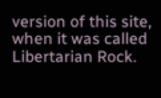version of this site, when it was called Libertarian Rock.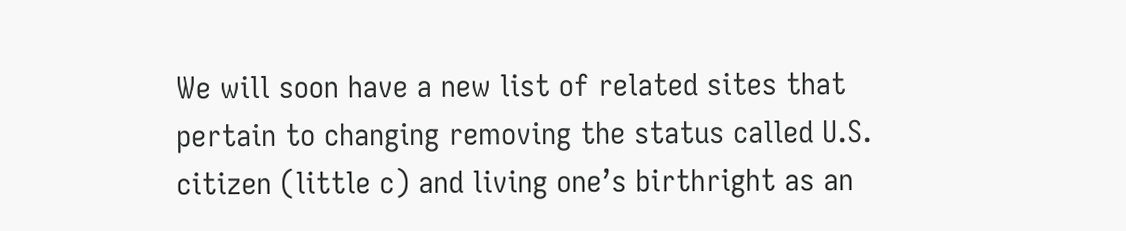We will soon have a new list of related sites that pertain to changing removing the status called U.S. citizen (little c) and living one’s birthright as an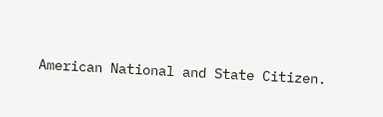American National and State Citizen.